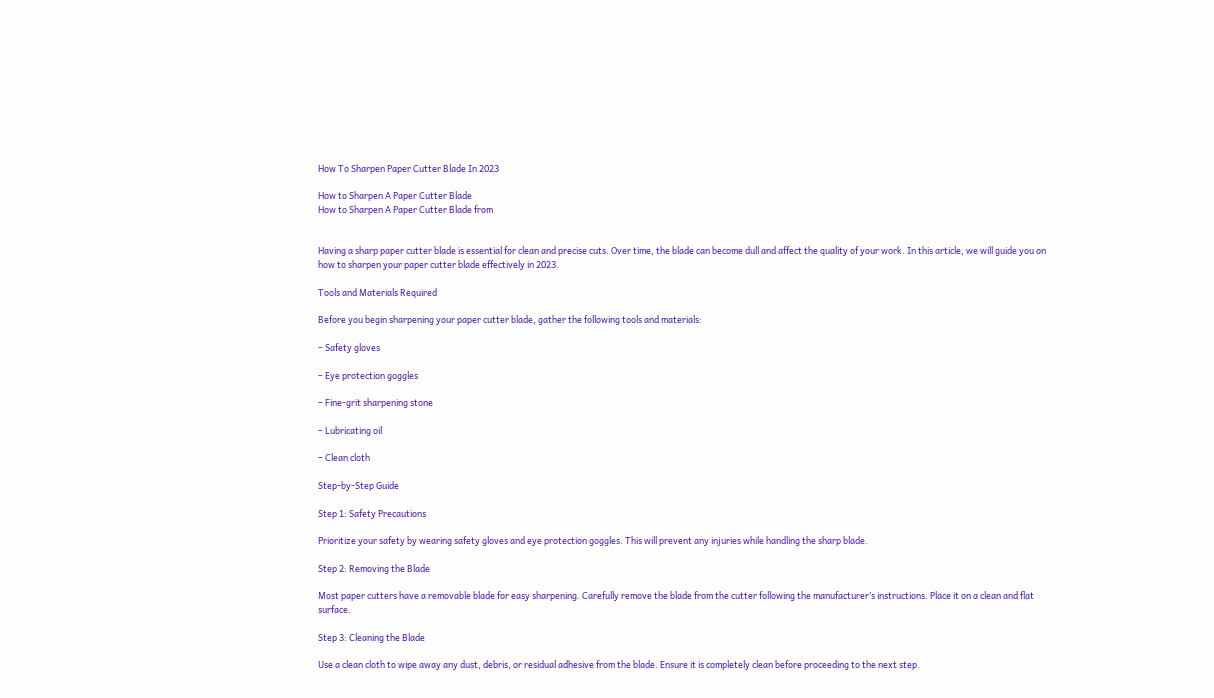How To Sharpen Paper Cutter Blade In 2023

How to Sharpen A Paper Cutter Blade
How to Sharpen A Paper Cutter Blade from


Having a sharp paper cutter blade is essential for clean and precise cuts. Over time, the blade can become dull and affect the quality of your work. In this article, we will guide you on how to sharpen your paper cutter blade effectively in 2023.

Tools and Materials Required

Before you begin sharpening your paper cutter blade, gather the following tools and materials:

– Safety gloves

– Eye protection goggles

– Fine-grit sharpening stone

– Lubricating oil

– Clean cloth

Step-by-Step Guide

Step 1: Safety Precautions

Prioritize your safety by wearing safety gloves and eye protection goggles. This will prevent any injuries while handling the sharp blade.

Step 2: Removing the Blade

Most paper cutters have a removable blade for easy sharpening. Carefully remove the blade from the cutter following the manufacturer’s instructions. Place it on a clean and flat surface.

Step 3: Cleaning the Blade

Use a clean cloth to wipe away any dust, debris, or residual adhesive from the blade. Ensure it is completely clean before proceeding to the next step.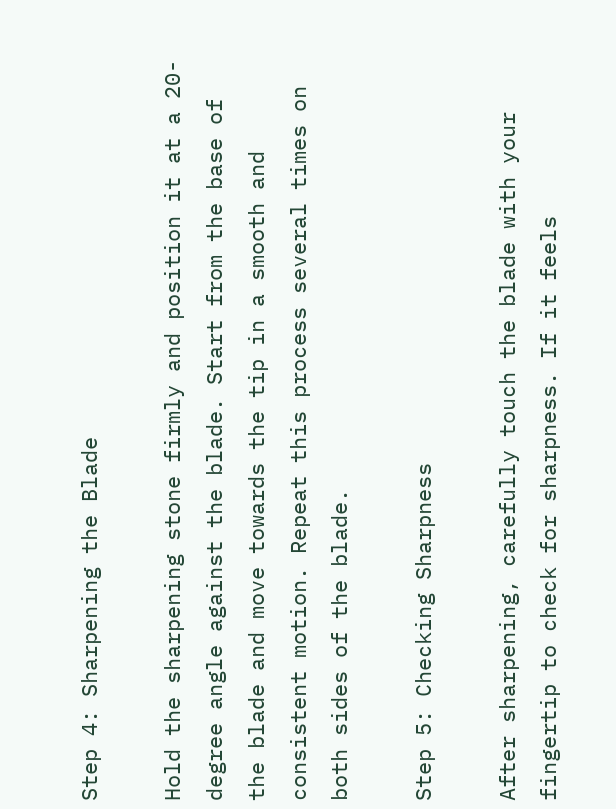Step 4: Sharpening the Blade

Hold the sharpening stone firmly and position it at a 20-degree angle against the blade. Start from the base of the blade and move towards the tip in a smooth and consistent motion. Repeat this process several times on both sides of the blade.

Step 5: Checking Sharpness

After sharpening, carefully touch the blade with your fingertip to check for sharpness. If it feels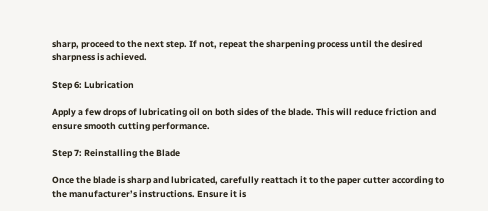sharp, proceed to the next step. If not, repeat the sharpening process until the desired sharpness is achieved.

Step 6: Lubrication

Apply a few drops of lubricating oil on both sides of the blade. This will reduce friction and ensure smooth cutting performance.

Step 7: Reinstalling the Blade

Once the blade is sharp and lubricated, carefully reattach it to the paper cutter according to the manufacturer’s instructions. Ensure it is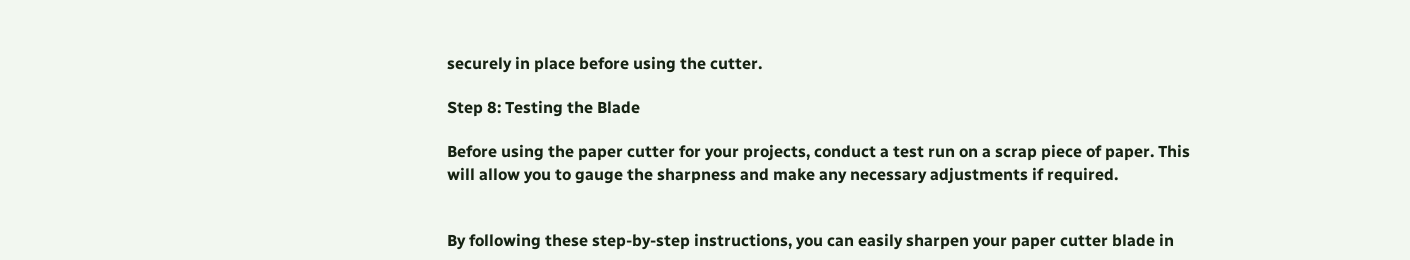securely in place before using the cutter.

Step 8: Testing the Blade

Before using the paper cutter for your projects, conduct a test run on a scrap piece of paper. This will allow you to gauge the sharpness and make any necessary adjustments if required.


By following these step-by-step instructions, you can easily sharpen your paper cutter blade in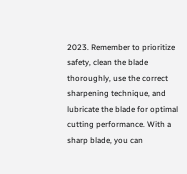2023. Remember to prioritize safety, clean the blade thoroughly, use the correct sharpening technique, and lubricate the blade for optimal cutting performance. With a sharp blade, you can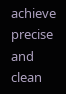achieve precise and clean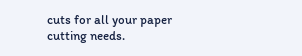cuts for all your paper cutting needs.